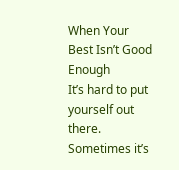When Your Best Isn’t Good Enough
It’s hard to put yourself out there. Sometimes it’s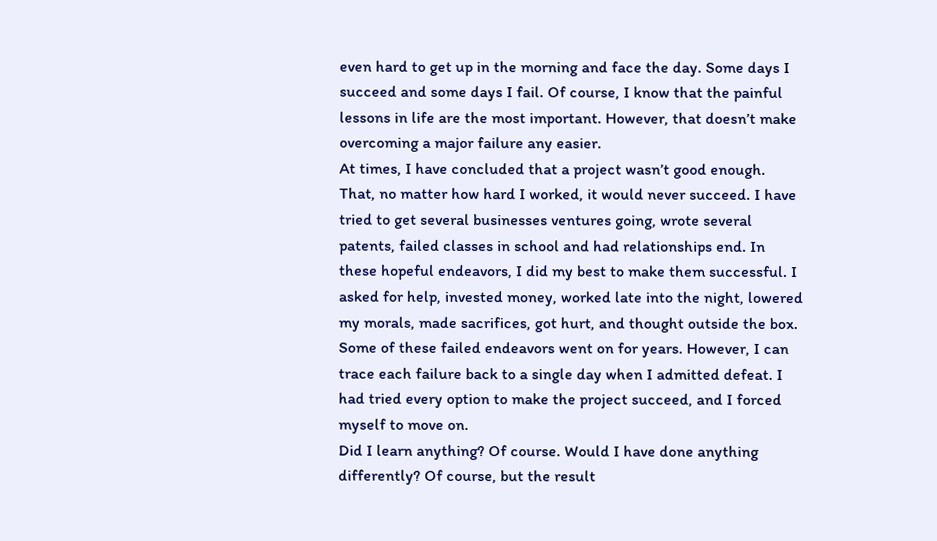even hard to get up in the morning and face the day. Some days I succeed and some days I fail. Of course, I know that the painful lessons in life are the most important. However, that doesn’t make overcoming a major failure any easier.
At times, I have concluded that a project wasn’t good enough. That, no matter how hard I worked, it would never succeed. I have tried to get several businesses ventures going, wrote several patents, failed classes in school and had relationships end. In these hopeful endeavors, I did my best to make them successful. I asked for help, invested money, worked late into the night, lowered my morals, made sacrifices, got hurt, and thought outside the box. Some of these failed endeavors went on for years. However, I can trace each failure back to a single day when I admitted defeat. I had tried every option to make the project succeed, and I forced myself to move on.
Did I learn anything? Of course. Would I have done anything differently? Of course, but the result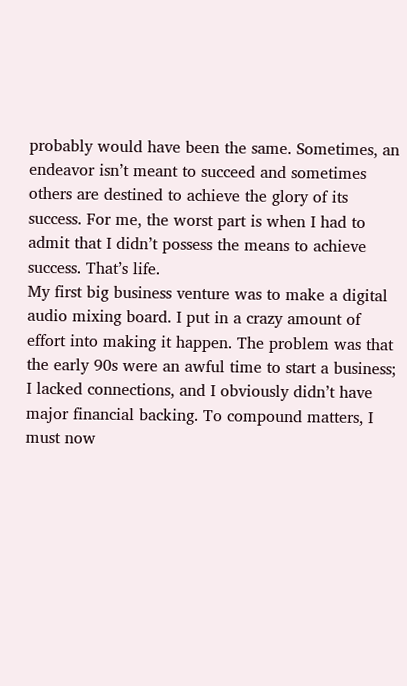probably would have been the same. Sometimes, an endeavor isn’t meant to succeed and sometimes others are destined to achieve the glory of its success. For me, the worst part is when I had to admit that I didn’t possess the means to achieve success. That’s life.
My first big business venture was to make a digital audio mixing board. I put in a crazy amount of effort into making it happen. The problem was that the early 90s were an awful time to start a business; I lacked connections, and I obviously didn’t have major financial backing. To compound matters, I must now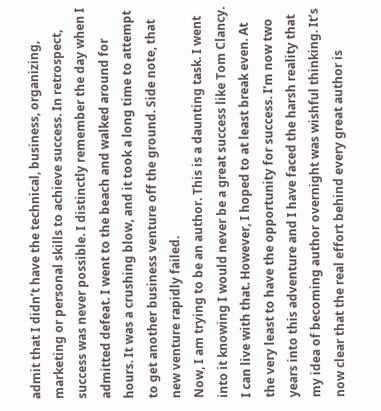admit that I didn’t have the technical, business, organizing, marketing or personal skills to achieve success. In retrospect, success was never possible. I distinctly remember the day when I admitted defeat. I went to the beach and walked around for hours. It was a crushing blow, and it took a long time to attempt to get another business venture off the ground. Side note, that new venture rapidly failed.
Now, I am trying to be an author. This is a daunting task. I went into it knowing I would never be a great success like Tom Clancy. I can live with that. However, I hoped to at least break even. At the very least to have the opportunity for success. I’m now two years into this adventure and I have faced the harsh reality that my idea of becoming author overnight was wishful thinking. It’s now clear that the real effort behind every great author is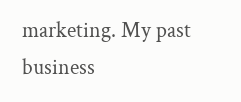marketing. My past business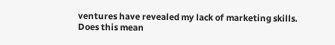ventures have revealed my lack of marketing skills.
Does this mean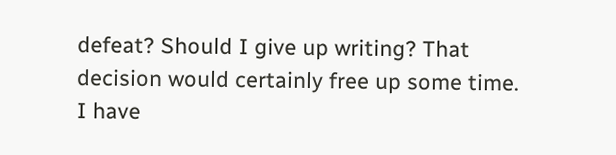defeat? Should I give up writing? That decision would certainly free up some time. I have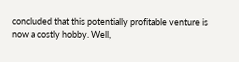concluded that this potentially profitable venture is now a costly hobby. Well,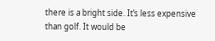there is a bright side. It’s less expensive than golf. It would be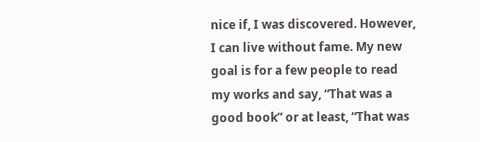nice if, I was discovered. However, I can live without fame. My new goal is for a few people to read my works and say, “That was a good book” or at least, “That was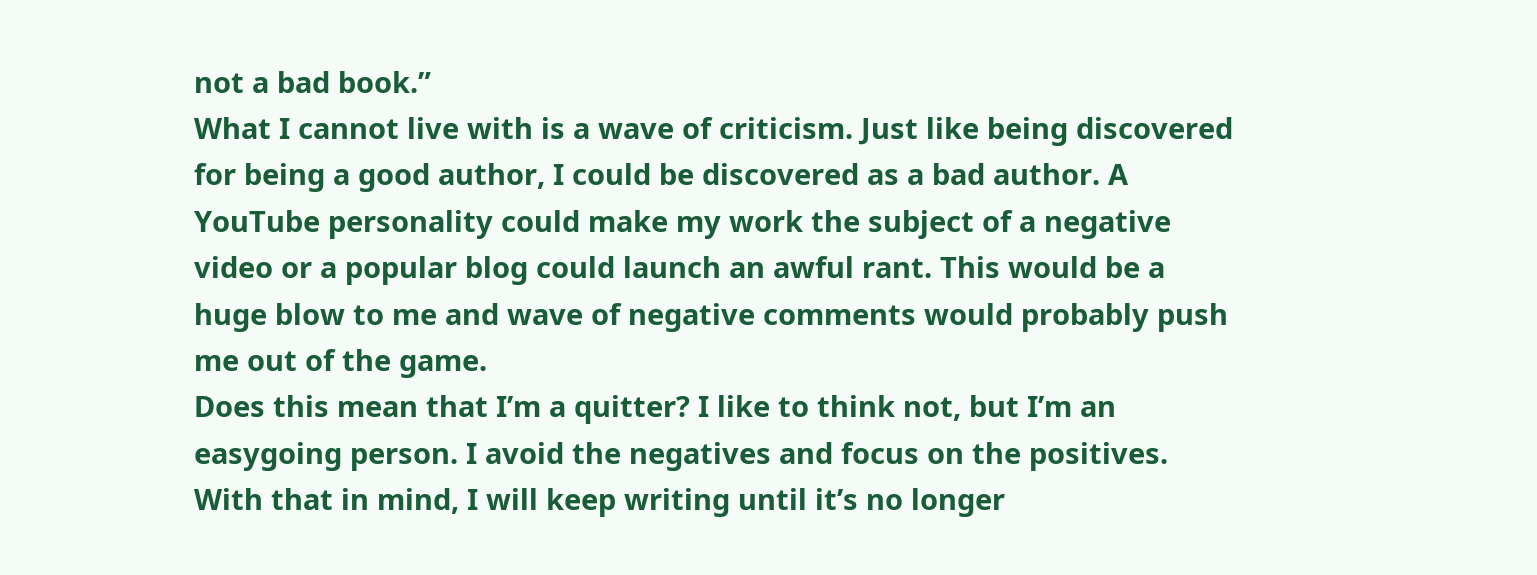not a bad book.”
What I cannot live with is a wave of criticism. Just like being discovered for being a good author, I could be discovered as a bad author. A YouTube personality could make my work the subject of a negative video or a popular blog could launch an awful rant. This would be a huge blow to me and wave of negative comments would probably push me out of the game.
Does this mean that I’m a quitter? I like to think not, but I’m an easygoing person. I avoid the negatives and focus on the positives. With that in mind, I will keep writing until it’s no longer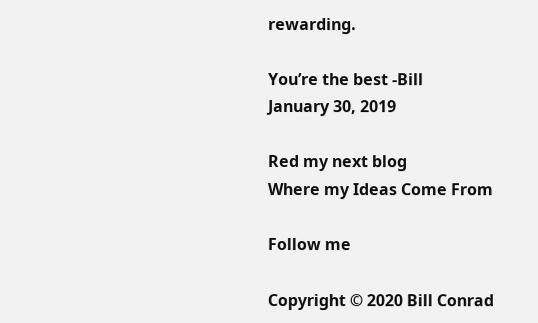rewarding.

You’re the best -Bill
January 30, 2019

Red my next blog
Where my Ideas Come From

Follow me

Copyright © 2020 Bill Conrad